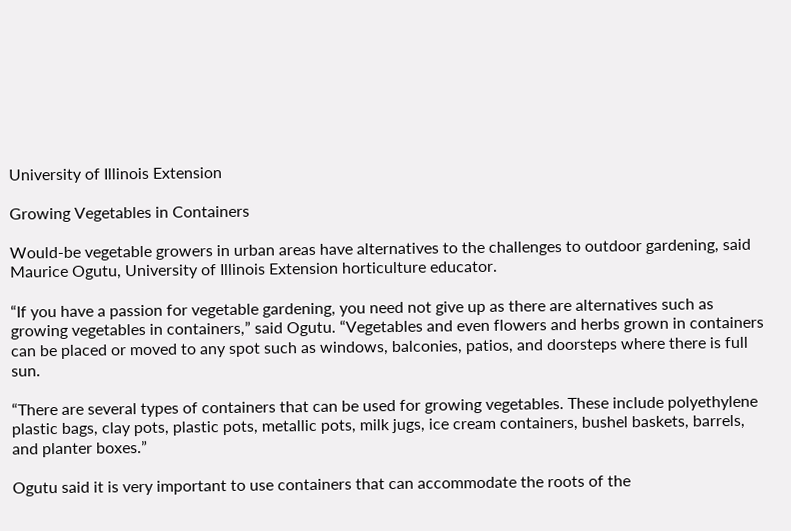University of Illinois Extension

Growing Vegetables in Containers

Would-be vegetable growers in urban areas have alternatives to the challenges to outdoor gardening, said Maurice Ogutu, University of Illinois Extension horticulture educator.

“If you have a passion for vegetable gardening, you need not give up as there are alternatives such as growing vegetables in containers,” said Ogutu. “Vegetables and even flowers and herbs grown in containers can be placed or moved to any spot such as windows, balconies, patios, and doorsteps where there is full sun.

“There are several types of containers that can be used for growing vegetables. These include polyethylene plastic bags, clay pots, plastic pots, metallic pots, milk jugs, ice cream containers, bushel baskets, barrels, and planter boxes.”

Ogutu said it is very important to use containers that can accommodate the roots of the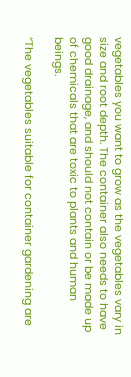vegetables you want to grow as the vegetables vary in size and root depth. The container also needs to have good drainage, and should not contain or be made up of chemicals that are toxic to plants and human beings.

“The vegetables suitable for container gardening are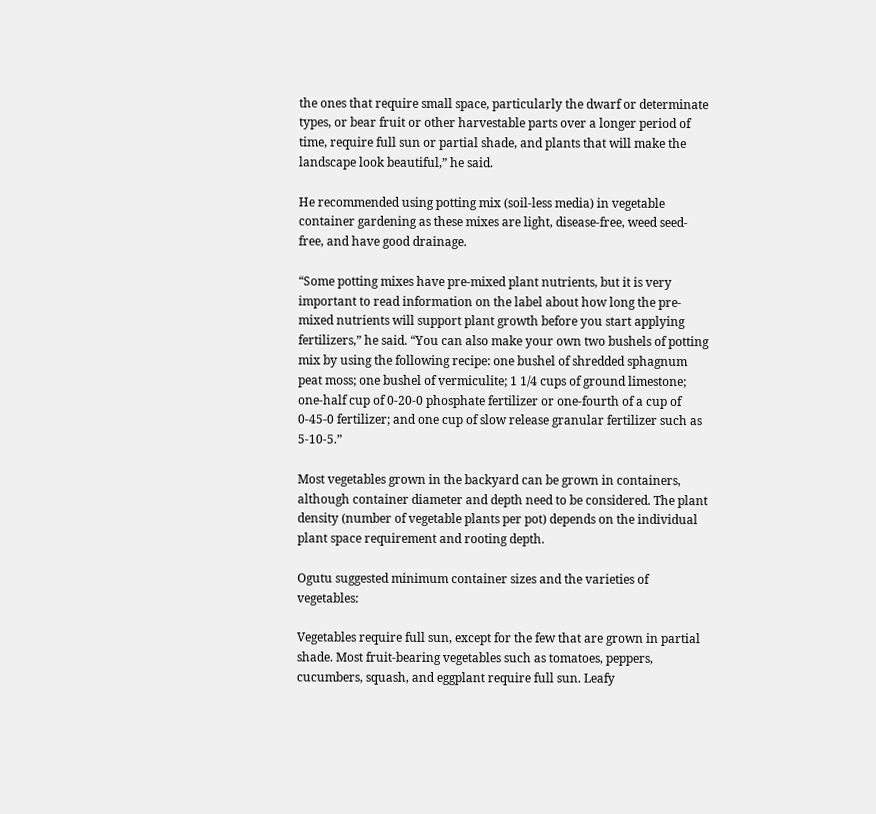the ones that require small space, particularly the dwarf or determinate types, or bear fruit or other harvestable parts over a longer period of time, require full sun or partial shade, and plants that will make the landscape look beautiful,” he said.

He recommended using potting mix (soil-less media) in vegetable container gardening as these mixes are light, disease-free, weed seed-free, and have good drainage.

“Some potting mixes have pre-mixed plant nutrients, but it is very important to read information on the label about how long the pre-mixed nutrients will support plant growth before you start applying fertilizers,” he said. “You can also make your own two bushels of potting mix by using the following recipe: one bushel of shredded sphagnum peat moss; one bushel of vermiculite; 1 1/4 cups of ground limestone; one-half cup of 0-20-0 phosphate fertilizer or one-fourth of a cup of 0-45-0 fertilizer; and one cup of slow release granular fertilizer such as 5-10-5.”

Most vegetables grown in the backyard can be grown in containers, although container diameter and depth need to be considered. The plant density (number of vegetable plants per pot) depends on the individual plant space requirement and rooting depth.

Ogutu suggested minimum container sizes and the varieties of vegetables:

Vegetables require full sun, except for the few that are grown in partial shade. Most fruit-bearing vegetables such as tomatoes, peppers, cucumbers, squash, and eggplant require full sun. Leafy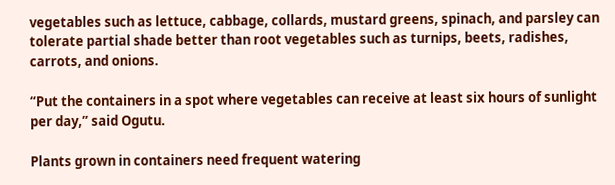vegetables such as lettuce, cabbage, collards, mustard greens, spinach, and parsley can tolerate partial shade better than root vegetables such as turnips, beets, radishes, carrots, and onions.

“Put the containers in a spot where vegetables can receive at least six hours of sunlight per day,” said Ogutu.

Plants grown in containers need frequent watering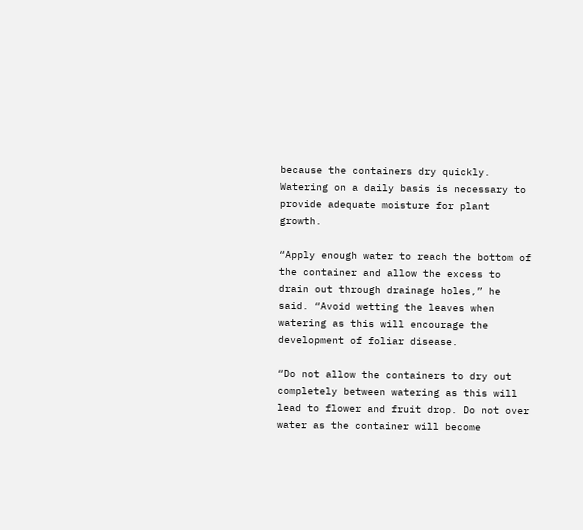because the containers dry quickly. Watering on a daily basis is necessary to provide adequate moisture for plant growth.

“Apply enough water to reach the bottom of the container and allow the excess to drain out through drainage holes,” he said. “Avoid wetting the leaves when watering as this will encourage the development of foliar disease.

“Do not allow the containers to dry out completely between watering as this will lead to flower and fruit drop. Do not over water as the container will become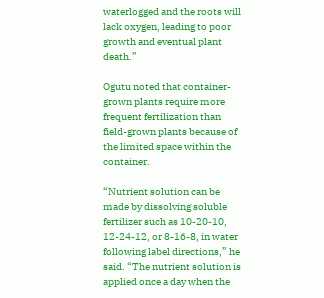waterlogged and the roots will lack oxygen, leading to poor growth and eventual plant death.”

Ogutu noted that container-grown plants require more frequent fertilization than field-grown plants because of the limited space within the container.

“Nutrient solution can be made by dissolving soluble fertilizer such as 10-20-10, 12-24-12, or 8-16-8, in water following label directions,” he said. “The nutrient solution is applied once a day when the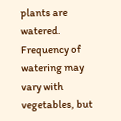plants are watered. Frequency of watering may vary with vegetables, but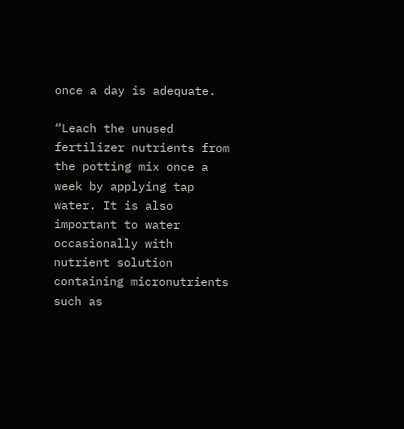once a day is adequate.

“Leach the unused fertilizer nutrients from the potting mix once a week by applying tap water. It is also important to water occasionally with nutrient solution containing micronutrients such as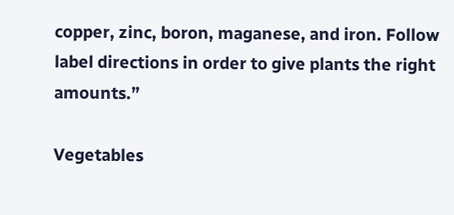copper, zinc, boron, maganese, and iron. Follow label directions in order to give plants the right amounts.”

Vegetables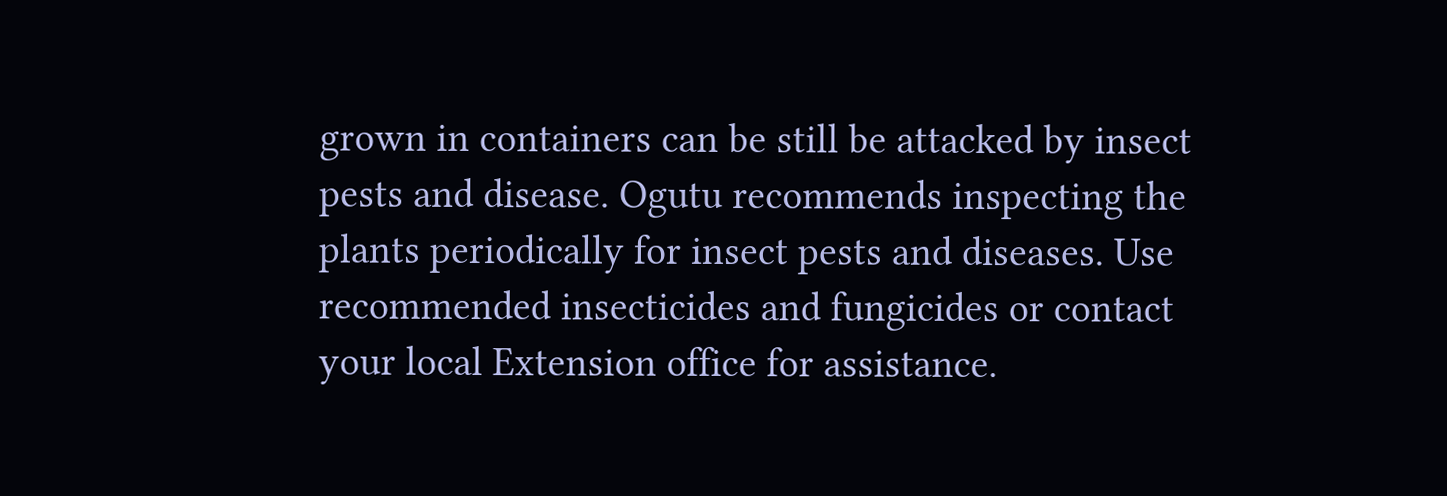grown in containers can be still be attacked by insect pests and disease. Ogutu recommends inspecting the plants periodically for insect pests and diseases. Use recommended insecticides and fungicides or contact your local Extension office for assistance.